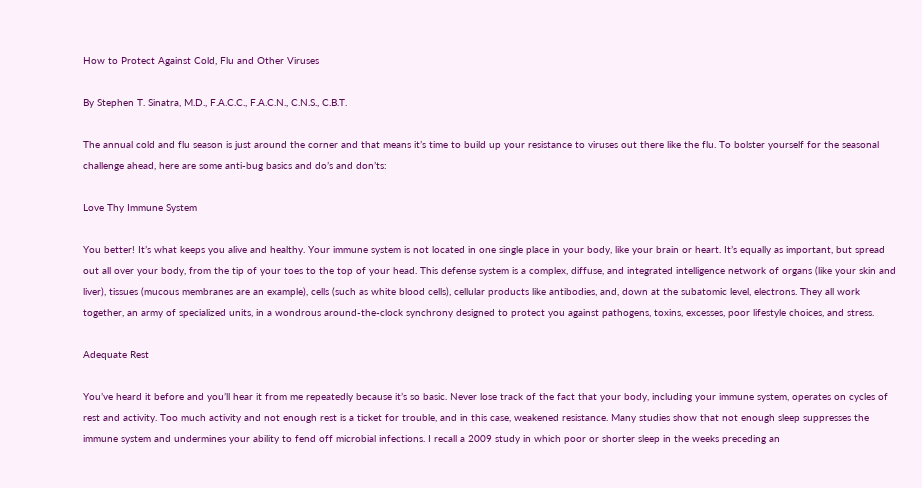How to Protect Against Cold, Flu and Other Viruses

By Stephen T. Sinatra, M.D., F.A.C.C., F.A.C.N., C.N.S., C.B.T.

The annual cold and flu season is just around the corner and that means it’s time to build up your resistance to viruses out there like the flu. To bolster yourself for the seasonal challenge ahead, here are some anti-bug basics and do’s and don’ts:

Love Thy Immune System

You better! It’s what keeps you alive and healthy. Your immune system is not located in one single place in your body, like your brain or heart. It’s equally as important, but spread out all over your body, from the tip of your toes to the top of your head. This defense system is a complex, diffuse, and integrated intelligence network of organs (like your skin and liver), tissues (mucous membranes are an example), cells (such as white blood cells), cellular products like antibodies, and, down at the subatomic level, electrons. They all work together, an army of specialized units, in a wondrous around-the-clock synchrony designed to protect you against pathogens, toxins, excesses, poor lifestyle choices, and stress.

Adequate Rest

You’ve heard it before and you’ll hear it from me repeatedly because it’s so basic. Never lose track of the fact that your body, including your immune system, operates on cycles of rest and activity. Too much activity and not enough rest is a ticket for trouble, and in this case, weakened resistance. Many studies show that not enough sleep suppresses the immune system and undermines your ability to fend off microbial infections. I recall a 2009 study in which poor or shorter sleep in the weeks preceding an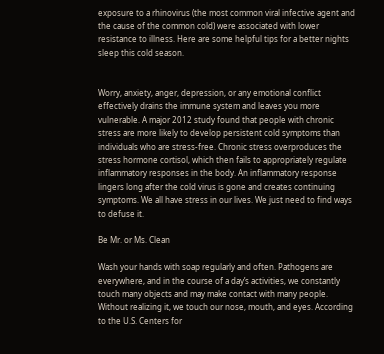exposure to a rhinovirus (the most common viral infective agent and the cause of the common cold) were associated with lower resistance to illness. Here are some helpful tips for a better nights sleep this cold season.


Worry, anxiety, anger, depression, or any emotional conflict effectively drains the immune system and leaves you more vulnerable. A major 2012 study found that people with chronic stress are more likely to develop persistent cold symptoms than individuals who are stress-free. Chronic stress overproduces the stress hormone cortisol, which then fails to appropriately regulate inflammatory responses in the body. An inflammatory response lingers long after the cold virus is gone and creates continuing symptoms. We all have stress in our lives. We just need to find ways to defuse it.

Be Mr. or Ms. Clean

Wash your hands with soap regularly and often. Pathogens are everywhere, and in the course of a day’s activities, we constantly touch many objects and may make contact with many people. Without realizing it, we touch our nose, mouth, and eyes. According to the U.S. Centers for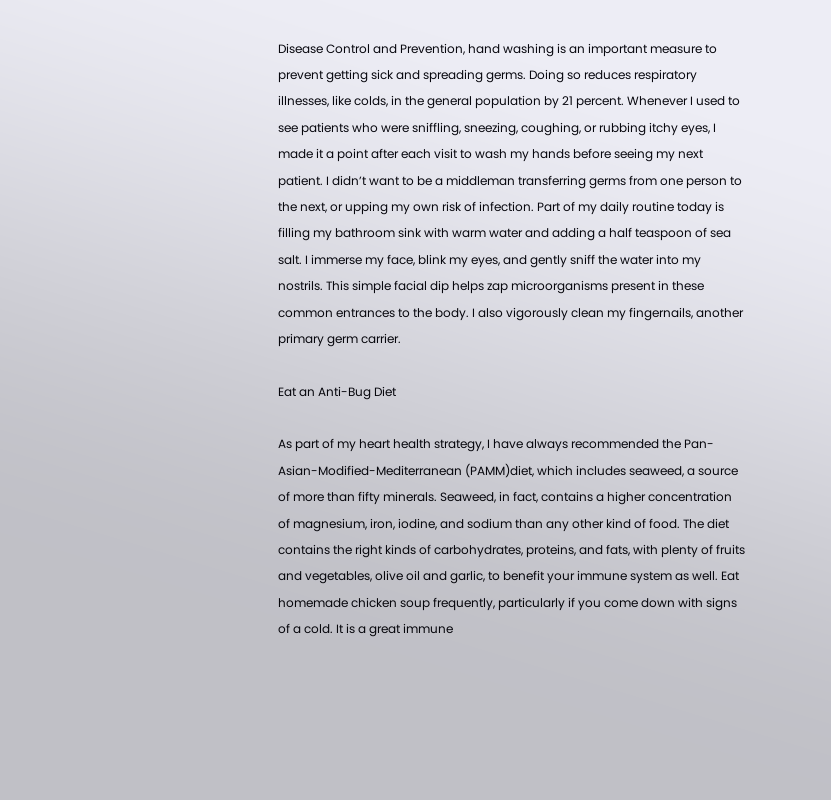Disease Control and Prevention, hand washing is an important measure to prevent getting sick and spreading germs. Doing so reduces respiratory illnesses, like colds, in the general population by 21 percent. Whenever I used to see patients who were sniffling, sneezing, coughing, or rubbing itchy eyes, I made it a point after each visit to wash my hands before seeing my next patient. I didn’t want to be a middleman transferring germs from one person to the next, or upping my own risk of infection. Part of my daily routine today is filling my bathroom sink with warm water and adding a half teaspoon of sea salt. I immerse my face, blink my eyes, and gently sniff the water into my nostrils. This simple facial dip helps zap microorganisms present in these common entrances to the body. I also vigorously clean my fingernails, another primary germ carrier.

Eat an Anti-Bug Diet

As part of my heart health strategy, I have always recommended the Pan-Asian-Modified-Mediterranean (PAMM)diet, which includes seaweed, a source of more than fifty minerals. Seaweed, in fact, contains a higher concentration of magnesium, iron, iodine, and sodium than any other kind of food. The diet contains the right kinds of carbohydrates, proteins, and fats, with plenty of fruits and vegetables, olive oil and garlic, to benefit your immune system as well. Eat homemade chicken soup frequently, particularly if you come down with signs of a cold. It is a great immune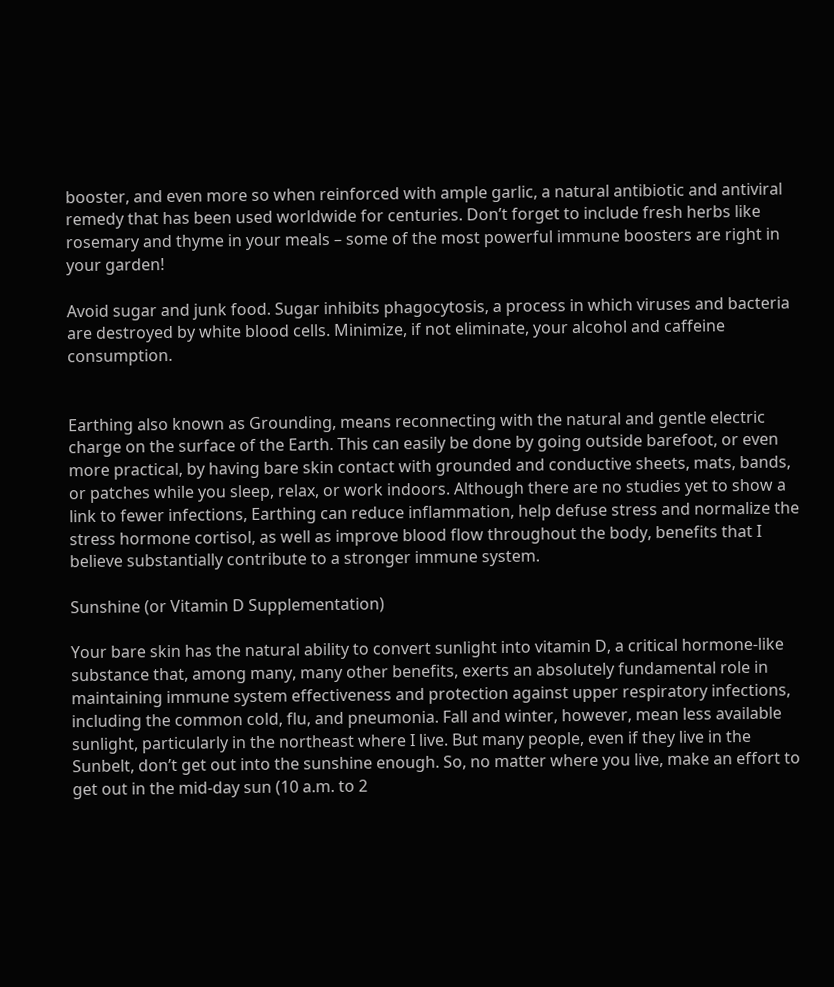booster, and even more so when reinforced with ample garlic, a natural antibiotic and antiviral remedy that has been used worldwide for centuries. Don’t forget to include fresh herbs like rosemary and thyme in your meals – some of the most powerful immune boosters are right in your garden!

Avoid sugar and junk food. Sugar inhibits phagocytosis, a process in which viruses and bacteria are destroyed by white blood cells. Minimize, if not eliminate, your alcohol and caffeine consumption.


Earthing also known as Grounding, means reconnecting with the natural and gentle electric charge on the surface of the Earth. This can easily be done by going outside barefoot, or even more practical, by having bare skin contact with grounded and conductive sheets, mats, bands, or patches while you sleep, relax, or work indoors. Although there are no studies yet to show a link to fewer infections, Earthing can reduce inflammation, help defuse stress and normalize the stress hormone cortisol, as well as improve blood flow throughout the body, benefits that I believe substantially contribute to a stronger immune system.

Sunshine (or Vitamin D Supplementation)

Your bare skin has the natural ability to convert sunlight into vitamin D, a critical hormone-like substance that, among many, many other benefits, exerts an absolutely fundamental role in maintaining immune system effectiveness and protection against upper respiratory infections, including the common cold, flu, and pneumonia. Fall and winter, however, mean less available sunlight, particularly in the northeast where I live. But many people, even if they live in the Sunbelt, don’t get out into the sunshine enough. So, no matter where you live, make an effort to get out in the mid-day sun (10 a.m. to 2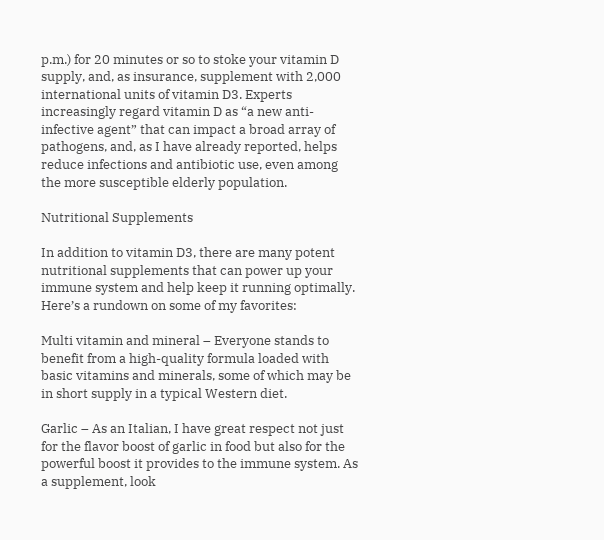p.m.) for 20 minutes or so to stoke your vitamin D supply, and, as insurance, supplement with 2,000 international units of vitamin D3. Experts increasingly regard vitamin D as “a new anti-infective agent” that can impact a broad array of pathogens, and, as I have already reported, helps reduce infections and antibiotic use, even among the more susceptible elderly population.

Nutritional Supplements

In addition to vitamin D3, there are many potent nutritional supplements that can power up your immune system and help keep it running optimally. Here’s a rundown on some of my favorites:

Multi vitamin and mineral – Everyone stands to benefit from a high-quality formula loaded with basic vitamins and minerals, some of which may be in short supply in a typical Western diet.

Garlic – As an Italian, I have great respect not just for the flavor boost of garlic in food but also for the powerful boost it provides to the immune system. As a supplement, look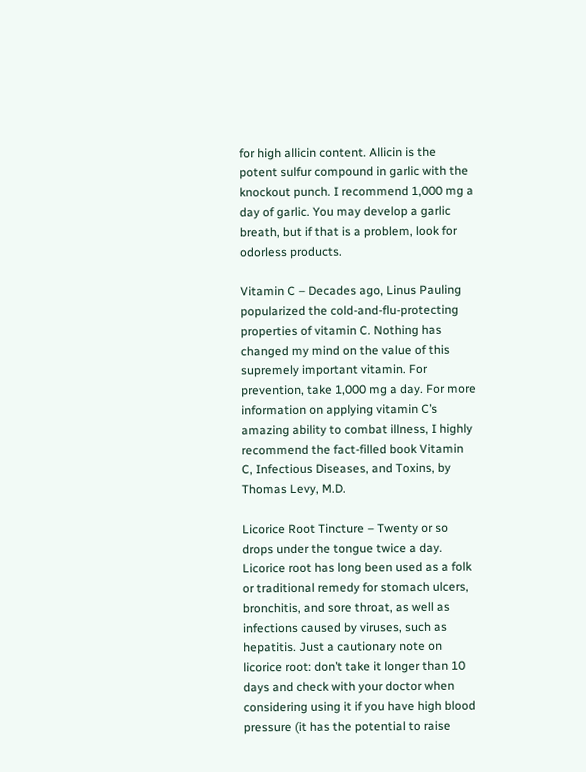for high allicin content. Allicin is the potent sulfur compound in garlic with the knockout punch. I recommend 1,000 mg a day of garlic. You may develop a garlic breath, but if that is a problem, look for odorless products.

Vitamin C – Decades ago, Linus Pauling popularized the cold-and-flu-protecting properties of vitamin C. Nothing has changed my mind on the value of this supremely important vitamin. For prevention, take 1,000 mg a day. For more information on applying vitamin C’s amazing ability to combat illness, I highly recommend the fact-filled book Vitamin C, Infectious Diseases, and Toxins, by Thomas Levy, M.D.

Licorice Root Tincture – Twenty or so drops under the tongue twice a day. Licorice root has long been used as a folk or traditional remedy for stomach ulcers, bronchitis, and sore throat, as well as infections caused by viruses, such as hepatitis. Just a cautionary note on licorice root: don’t take it longer than 10 days and check with your doctor when considering using it if you have high blood pressure (it has the potential to raise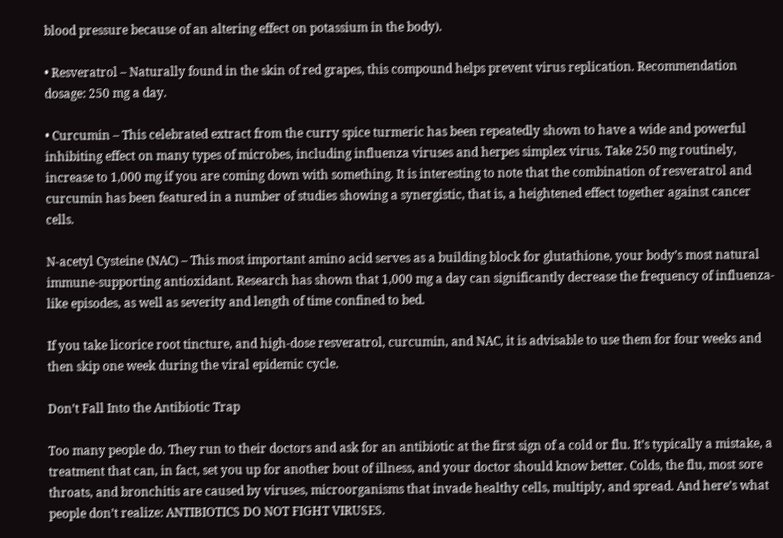blood pressure because of an altering effect on potassium in the body).

• Resveratrol – Naturally found in the skin of red grapes, this compound helps prevent virus replication. Recommendation dosage: 250 mg a day.

• Curcumin – This celebrated extract from the curry spice turmeric has been repeatedly shown to have a wide and powerful inhibiting effect on many types of microbes, including influenza viruses and herpes simplex virus. Take 250 mg routinely, increase to 1,000 mg if you are coming down with something. It is interesting to note that the combination of resveratrol and curcumin has been featured in a number of studies showing a synergistic, that is, a heightened effect together against cancer cells.

N-acetyl Cysteine (NAC) – This most important amino acid serves as a building block for glutathione, your body’s most natural immune-supporting antioxidant. Research has shown that 1,000 mg a day can significantly decrease the frequency of influenza-like episodes, as well as severity and length of time confined to bed.

If you take licorice root tincture, and high-dose resveratrol, curcumin, and NAC, it is advisable to use them for four weeks and then skip one week during the viral epidemic cycle.

Don’t Fall Into the Antibiotic Trap

Too many people do. They run to their doctors and ask for an antibiotic at the first sign of a cold or flu. It’s typically a mistake, a treatment that can, in fact, set you up for another bout of illness, and your doctor should know better. Colds, the flu, most sore throats, and bronchitis are caused by viruses, microorganisms that invade healthy cells, multiply, and spread. And here’s what people don’t realize: ANTIBIOTICS DO NOT FIGHT VIRUSES.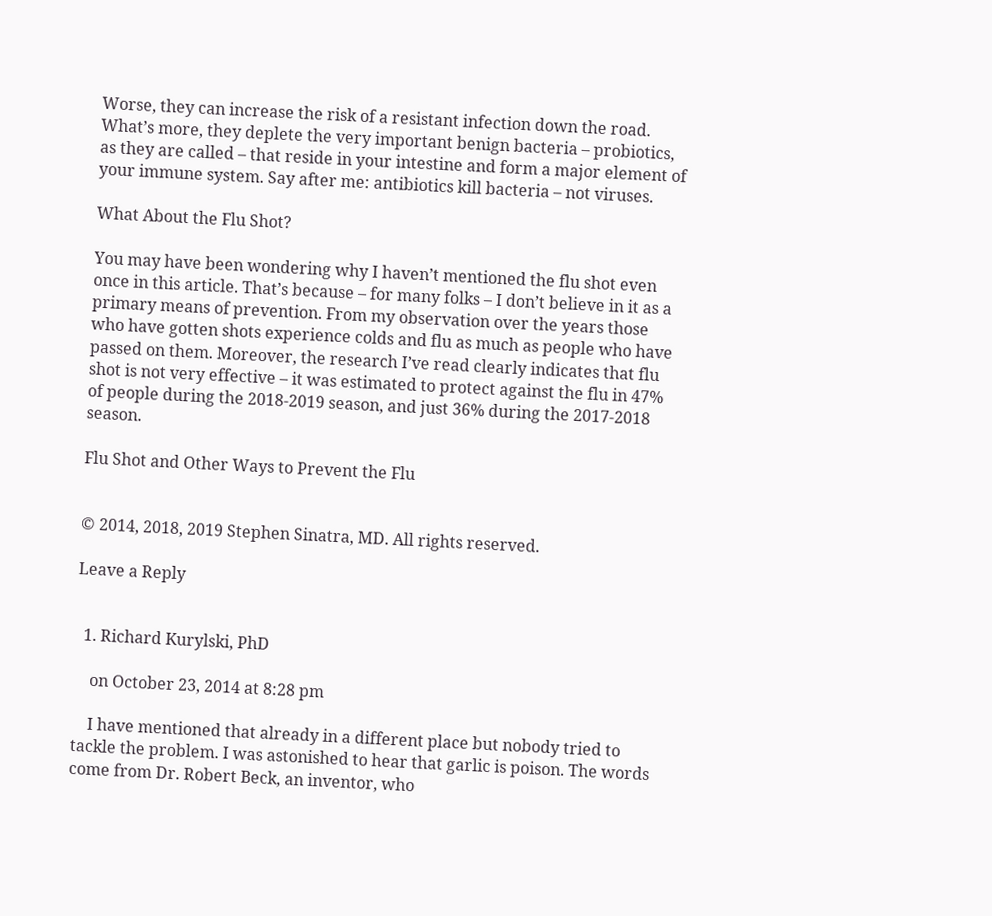Worse, they can increase the risk of a resistant infection down the road. What’s more, they deplete the very important benign bacteria – probiotics, as they are called – that reside in your intestine and form a major element of your immune system. Say after me: antibiotics kill bacteria – not viruses.

What About the Flu Shot?

You may have been wondering why I haven’t mentioned the flu shot even once in this article. That’s because – for many folks – I don’t believe in it as a primary means of prevention. From my observation over the years those who have gotten shots experience colds and flu as much as people who have passed on them. Moreover, the research I’ve read clearly indicates that flu shot is not very effective – it was estimated to protect against the flu in 47% of people during the 2018-2019 season, and just 36% during the 2017-2018 season.

Flu Shot and Other Ways to Prevent the Flu


© 2014, 2018, 2019 Stephen Sinatra, MD. All rights reserved.

Leave a Reply


  1. Richard Kurylski, PhD

    on October 23, 2014 at 8:28 pm

    I have mentioned that already in a different place but nobody tried to tackle the problem. I was astonished to hear that garlic is poison. The words come from Dr. Robert Beck, an inventor, who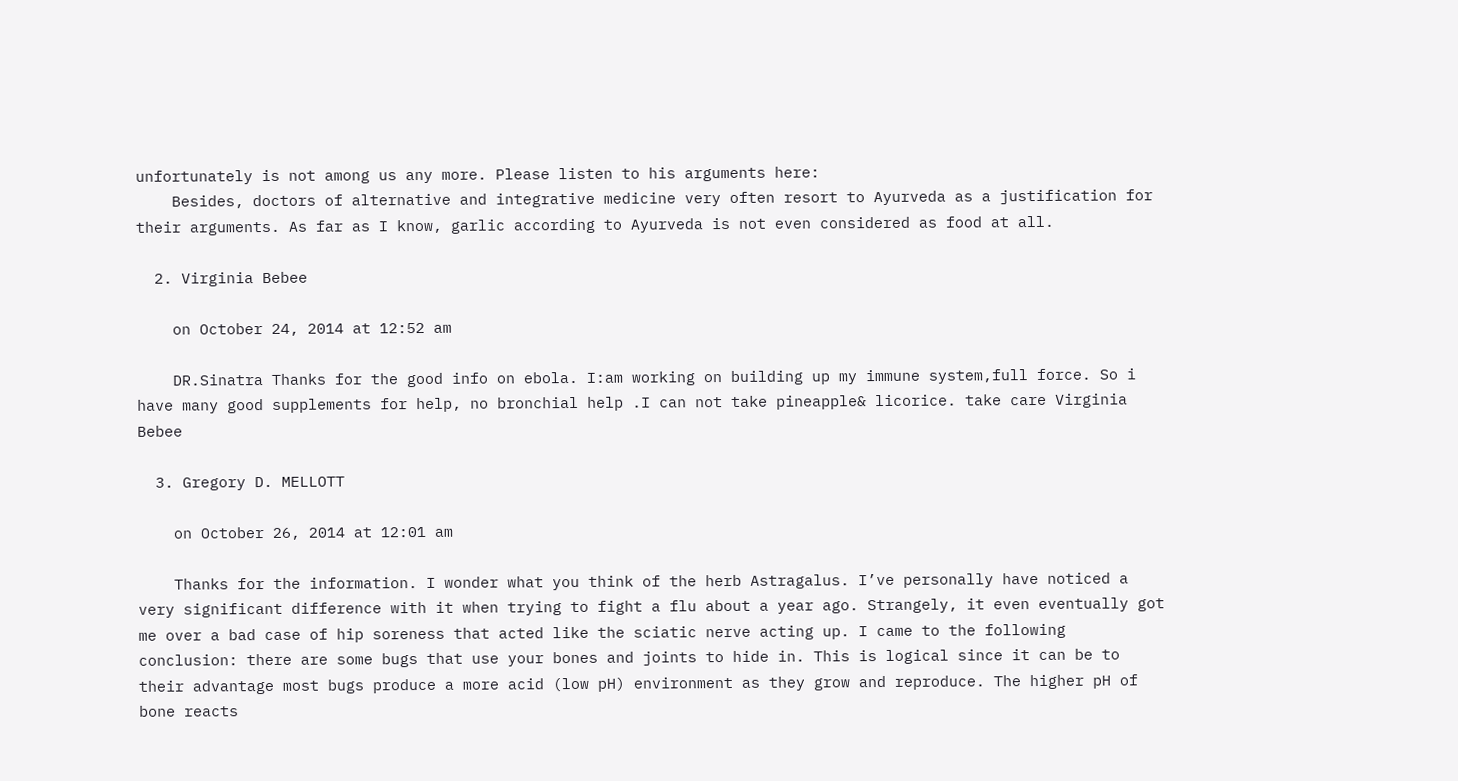unfortunately is not among us any more. Please listen to his arguments here:
    Besides, doctors of alternative and integrative medicine very often resort to Ayurveda as a justification for their arguments. As far as I know, garlic according to Ayurveda is not even considered as food at all.

  2. Virginia Bebee

    on October 24, 2014 at 12:52 am

    DR.Sinatra Thanks for the good info on ebola. I:am working on building up my immune system,full force. So i have many good supplements for help, no bronchial help .I can not take pineapple& licorice. take care Virginia Bebee

  3. Gregory D. MELLOTT

    on October 26, 2014 at 12:01 am

    Thanks for the information. I wonder what you think of the herb Astragalus. I’ve personally have noticed a very significant difference with it when trying to fight a flu about a year ago. Strangely, it even eventually got me over a bad case of hip soreness that acted like the sciatic nerve acting up. I came to the following conclusion: there are some bugs that use your bones and joints to hide in. This is logical since it can be to their advantage most bugs produce a more acid (low pH) environment as they grow and reproduce. The higher pH of bone reacts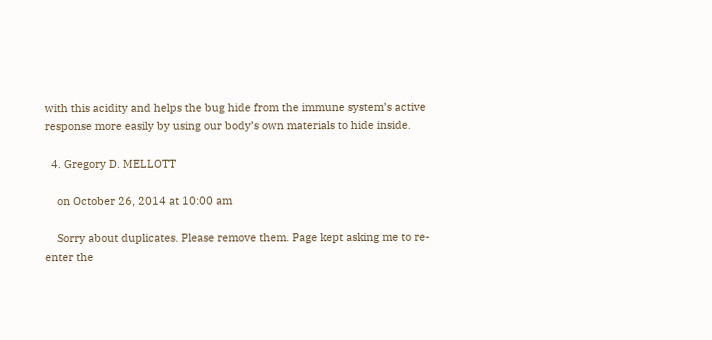with this acidity and helps the bug hide from the immune system’s active response more easily by using our body’s own materials to hide inside.

  4. Gregory D. MELLOTT

    on October 26, 2014 at 10:00 am

    Sorry about duplicates. Please remove them. Page kept asking me to re-enter the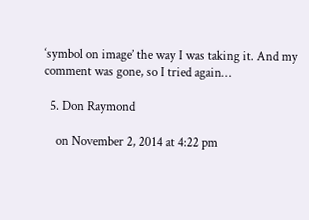‘symbol on image’ the way I was taking it. And my comment was gone, so I tried again…

  5. Don Raymond

    on November 2, 2014 at 4:22 pm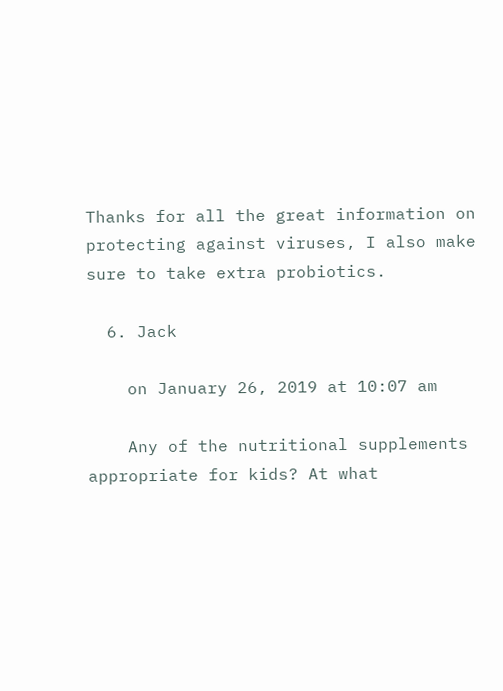Thanks for all the great information on protecting against viruses, I also make sure to take extra probiotics.

  6. Jack

    on January 26, 2019 at 10:07 am

    Any of the nutritional supplements appropriate for kids? At what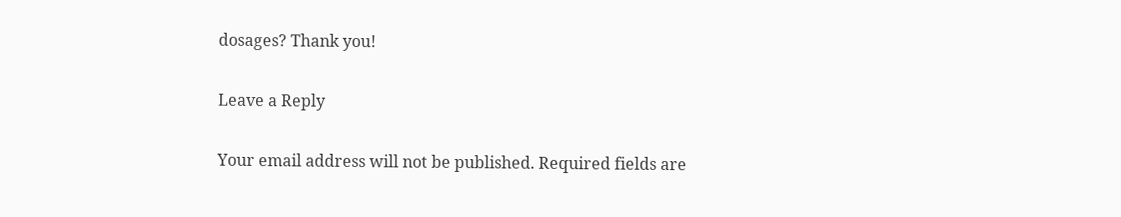dosages? Thank you!

Leave a Reply

Your email address will not be published. Required fields are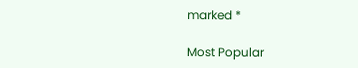marked *

Most Popular